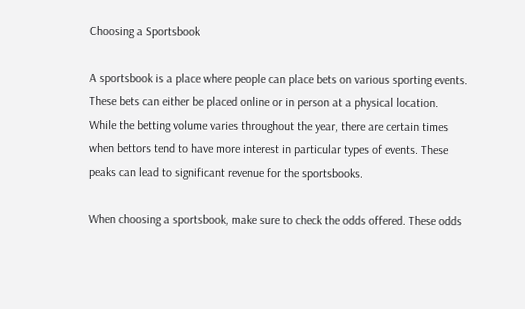Choosing a Sportsbook

A sportsbook is a place where people can place bets on various sporting events. These bets can either be placed online or in person at a physical location. While the betting volume varies throughout the year, there are certain times when bettors tend to have more interest in particular types of events. These peaks can lead to significant revenue for the sportsbooks.

When choosing a sportsbook, make sure to check the odds offered. These odds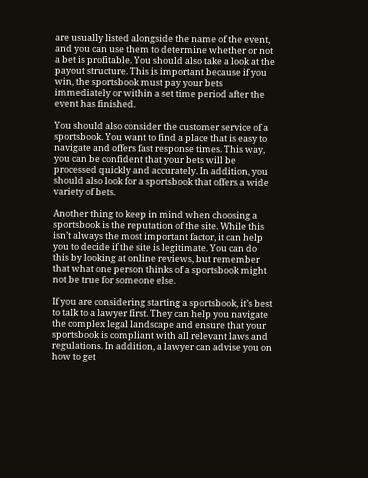are usually listed alongside the name of the event, and you can use them to determine whether or not a bet is profitable. You should also take a look at the payout structure. This is important because if you win, the sportsbook must pay your bets immediately or within a set time period after the event has finished.

You should also consider the customer service of a sportsbook. You want to find a place that is easy to navigate and offers fast response times. This way, you can be confident that your bets will be processed quickly and accurately. In addition, you should also look for a sportsbook that offers a wide variety of bets.

Another thing to keep in mind when choosing a sportsbook is the reputation of the site. While this isn’t always the most important factor, it can help you to decide if the site is legitimate. You can do this by looking at online reviews, but remember that what one person thinks of a sportsbook might not be true for someone else.

If you are considering starting a sportsbook, it’s best to talk to a lawyer first. They can help you navigate the complex legal landscape and ensure that your sportsbook is compliant with all relevant laws and regulations. In addition, a lawyer can advise you on how to get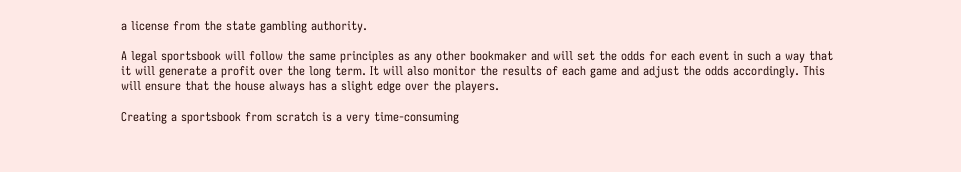a license from the state gambling authority.

A legal sportsbook will follow the same principles as any other bookmaker and will set the odds for each event in such a way that it will generate a profit over the long term. It will also monitor the results of each game and adjust the odds accordingly. This will ensure that the house always has a slight edge over the players.

Creating a sportsbook from scratch is a very time-consuming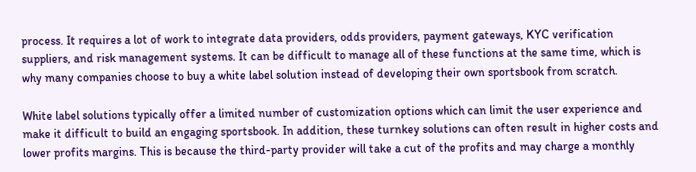process. It requires a lot of work to integrate data providers, odds providers, payment gateways, KYC verification suppliers, and risk management systems. It can be difficult to manage all of these functions at the same time, which is why many companies choose to buy a white label solution instead of developing their own sportsbook from scratch.

White label solutions typically offer a limited number of customization options which can limit the user experience and make it difficult to build an engaging sportsbook. In addition, these turnkey solutions can often result in higher costs and lower profits margins. This is because the third-party provider will take a cut of the profits and may charge a monthly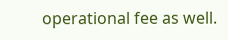operational fee as well.